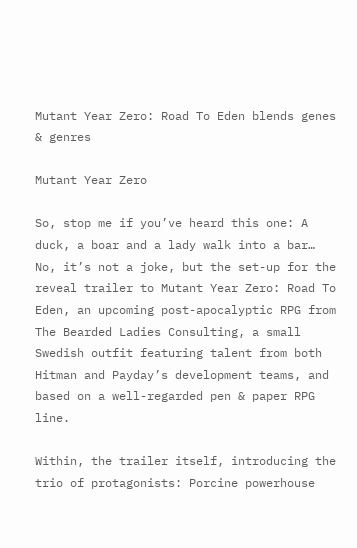Mutant Year Zero: Road To Eden blends genes & genres

Mutant Year Zero

So, stop me if you’ve heard this one: A duck, a boar and a lady walk into a bar… No, it’s not a joke, but the set-up for the reveal trailer to Mutant Year Zero: Road To Eden, an upcoming post-apocalyptic RPG from The Bearded Ladies Consulting, a small Swedish outfit featuring talent from both Hitman and Payday’s development teams, and based on a well-regarded pen & paper RPG line.

Within, the trailer itself, introducing the trio of protagonists: Porcine powerhouse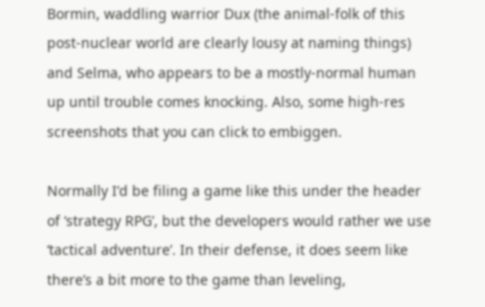Bormin, waddling warrior Dux (the animal-folk of this post-nuclear world are clearly lousy at naming things) and Selma, who appears to be a mostly-normal human up until trouble comes knocking. Also, some high-res screenshots that you can click to embiggen.

Normally I’d be filing a game like this under the header of ‘strategy RPG’, but the developers would rather we use ‘tactical adventure’. In their defense, it does seem like there’s a bit more to the game than leveling,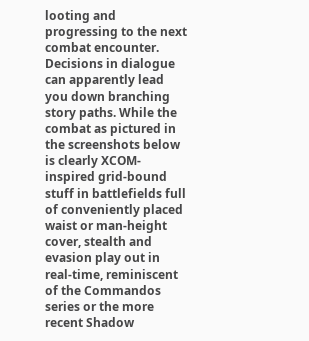looting and progressing to the next combat encounter. Decisions in dialogue can apparently lead you down branching story paths. While the combat as pictured in the screenshots below is clearly XCOM-inspired grid-bound stuff in battlefields full of conveniently placed waist or man-height cover, stealth and evasion play out in real-time, reminiscent of the Commandos series or the more recent Shadow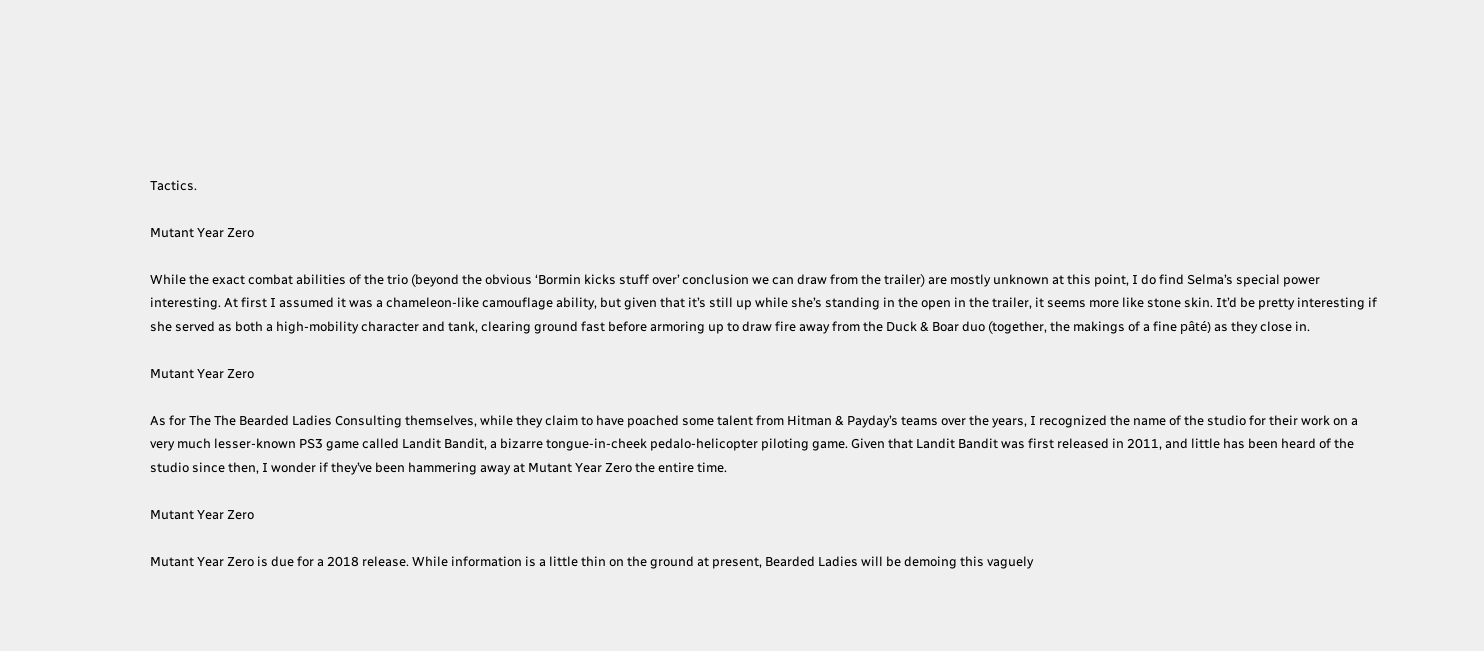Tactics.

Mutant Year Zero

While the exact combat abilities of the trio (beyond the obvious ‘Bormin kicks stuff over’ conclusion we can draw from the trailer) are mostly unknown at this point, I do find Selma’s special power interesting. At first I assumed it was a chameleon-like camouflage ability, but given that it’s still up while she’s standing in the open in the trailer, it seems more like stone skin. It’d be pretty interesting if she served as both a high-mobility character and tank, clearing ground fast before armoring up to draw fire away from the Duck & Boar duo (together, the makings of a fine pâté) as they close in.

Mutant Year Zero

As for The The Bearded Ladies Consulting themselves, while they claim to have poached some talent from Hitman & Payday’s teams over the years, I recognized the name of the studio for their work on a very much lesser-known PS3 game called Landit Bandit, a bizarre tongue-in-cheek pedalo-helicopter piloting game. Given that Landit Bandit was first released in 2011, and little has been heard of the studio since then, I wonder if they’ve been hammering away at Mutant Year Zero the entire time.

Mutant Year Zero

Mutant Year Zero is due for a 2018 release. While information is a little thin on the ground at present, Bearded Ladies will be demoing this vaguely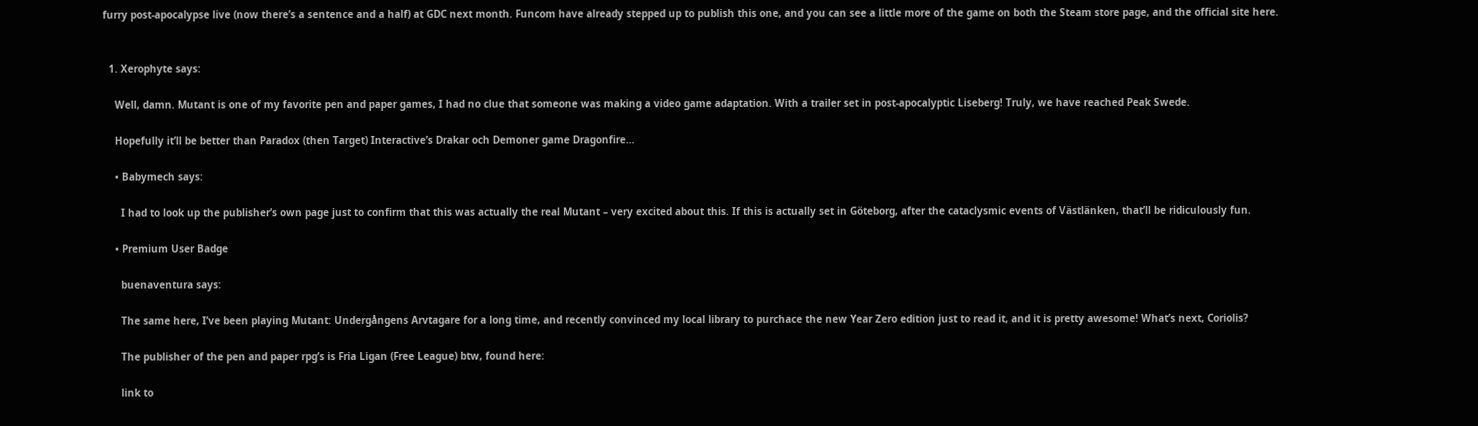furry post-apocalypse live (now there’s a sentence and a half) at GDC next month. Funcom have already stepped up to publish this one, and you can see a little more of the game on both the Steam store page, and the official site here.


  1. Xerophyte says:

    Well, damn. Mutant is one of my favorite pen and paper games, I had no clue that someone was making a video game adaptation. With a trailer set in post-apocalyptic Liseberg! Truly, we have reached Peak Swede.

    Hopefully it’ll be better than Paradox (then Target) Interactive’s Drakar och Demoner game Dragonfire…

    • Babymech says:

      I had to look up the publisher’s own page just to confirm that this was actually the real Mutant – very excited about this. If this is actually set in Göteborg, after the cataclysmic events of Västlänken, that’ll be ridiculously fun.

    • Premium User Badge

      buenaventura says:

      The same here, I’ve been playing Mutant: Undergångens Arvtagare for a long time, and recently convinced my local library to purchace the new Year Zero edition just to read it, and it is pretty awesome! What’s next, Coriolis?

      The publisher of the pen and paper rpg’s is Fria Ligan (Free League) btw, found here:

      link to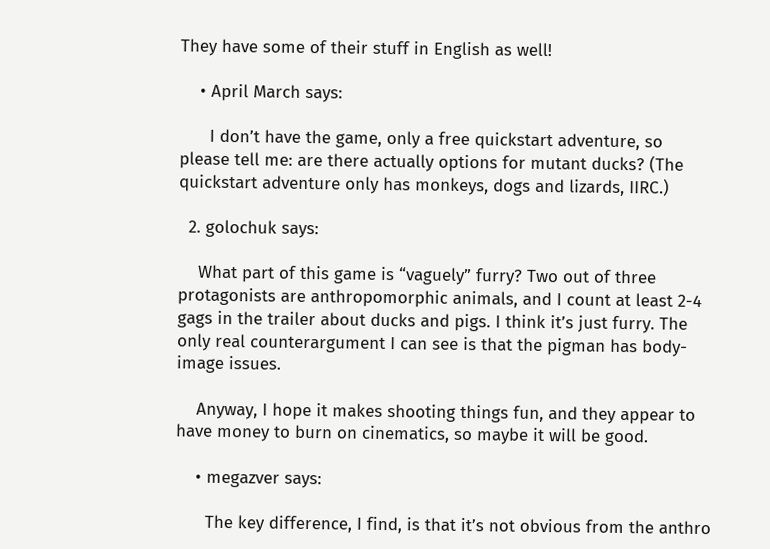They have some of their stuff in English as well!

    • April March says:

      I don’t have the game, only a free quickstart adventure, so please tell me: are there actually options for mutant ducks? (The quickstart adventure only has monkeys, dogs and lizards, IIRC.)

  2. golochuk says:

    What part of this game is “vaguely” furry? Two out of three protagonists are anthropomorphic animals, and I count at least 2-4 gags in the trailer about ducks and pigs. I think it’s just furry. The only real counterargument I can see is that the pigman has body-image issues.

    Anyway, I hope it makes shooting things fun, and they appear to have money to burn on cinematics, so maybe it will be good.

    • megazver says:

      The key difference, I find, is that it’s not obvious from the anthro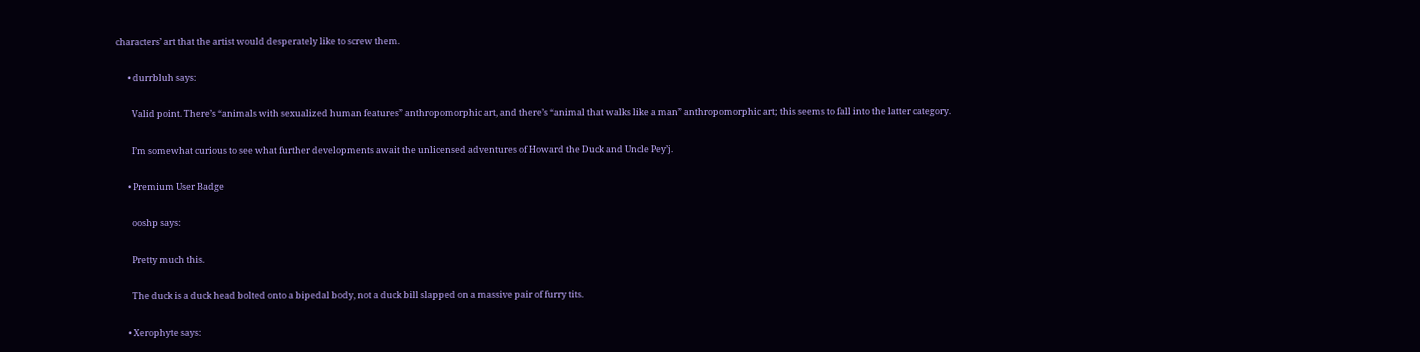characters’ art that the artist would desperately like to screw them.

      • durrbluh says:

        Valid point. There’s “animals with sexualized human features” anthropomorphic art, and there’s “animal that walks like a man” anthropomorphic art; this seems to fall into the latter category.

        I’m somewhat curious to see what further developments await the unlicensed adventures of Howard the Duck and Uncle Pey’j.

      • Premium User Badge

        ooshp says:

        Pretty much this.

        The duck is a duck head bolted onto a bipedal body, not a duck bill slapped on a massive pair of furry tits.

      • Xerophyte says: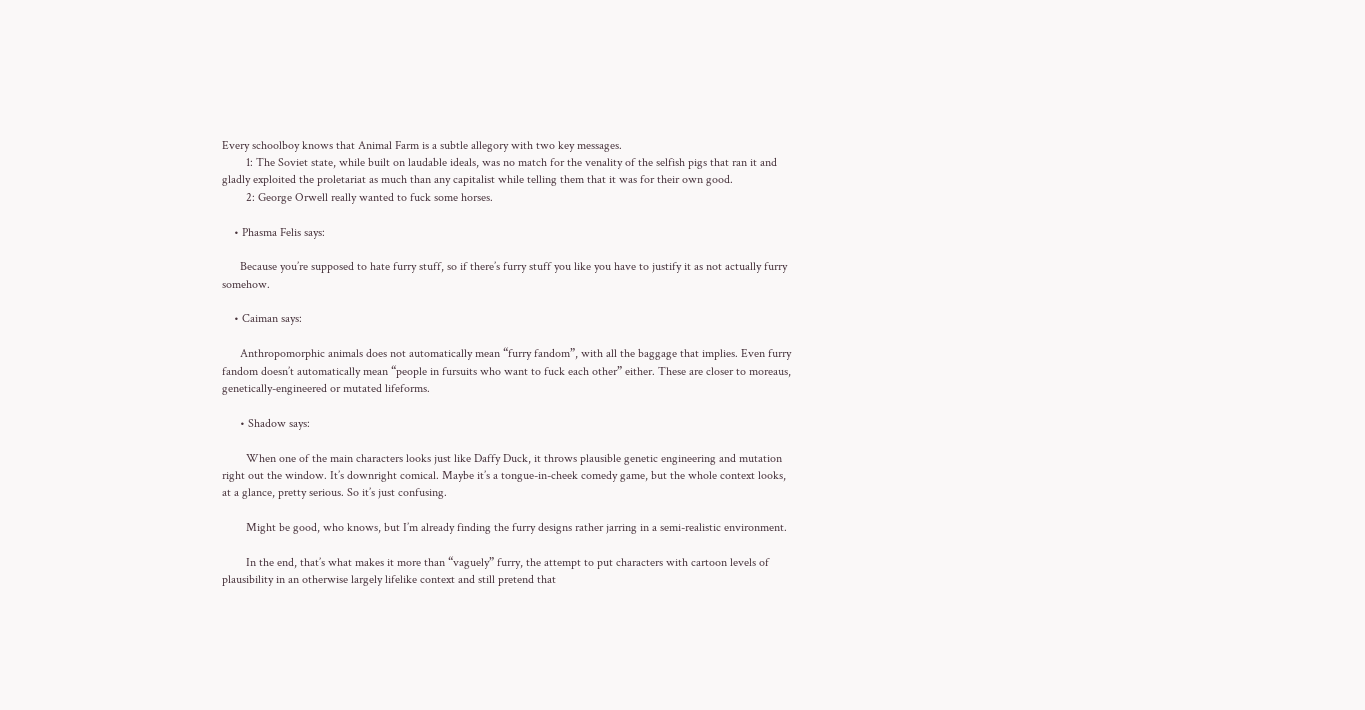Every schoolboy knows that Animal Farm is a subtle allegory with two key messages.
        1: The Soviet state, while built on laudable ideals, was no match for the venality of the selfish pigs that ran it and gladly exploited the proletariat as much than any capitalist while telling them that it was for their own good.
        2: George Orwell really wanted to fuck some horses.

    • Phasma Felis says:

      Because you’re supposed to hate furry stuff, so if there’s furry stuff you like you have to justify it as not actually furry somehow.

    • Caiman says:

      Anthropomorphic animals does not automatically mean “furry fandom”, with all the baggage that implies. Even furry fandom doesn’t automatically mean “people in fursuits who want to fuck each other” either. These are closer to moreaus, genetically-engineered or mutated lifeforms.

      • Shadow says:

        When one of the main characters looks just like Daffy Duck, it throws plausible genetic engineering and mutation right out the window. It’s downright comical. Maybe it’s a tongue-in-cheek comedy game, but the whole context looks, at a glance, pretty serious. So it’s just confusing.

        Might be good, who knows, but I’m already finding the furry designs rather jarring in a semi-realistic environment.

        In the end, that’s what makes it more than “vaguely” furry, the attempt to put characters with cartoon levels of plausibility in an otherwise largely lifelike context and still pretend that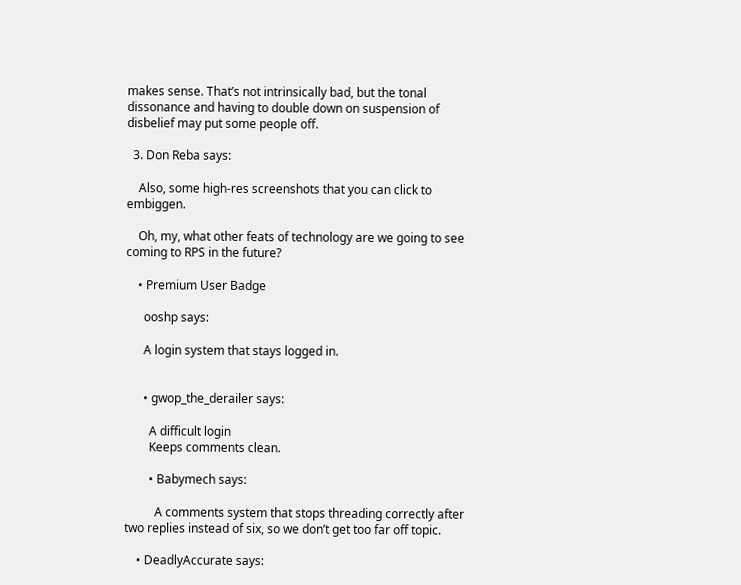makes sense. That’s not intrinsically bad, but the tonal dissonance and having to double down on suspension of disbelief may put some people off.

  3. Don Reba says:

    Also, some high-res screenshots that you can click to embiggen.

    Oh, my, what other feats of technology are we going to see coming to RPS in the future?

    • Premium User Badge

      ooshp says:

      A login system that stays logged in.


      • gwop_the_derailer says:

        A difficult login
        Keeps comments clean.

        • Babymech says:

          A comments system that stops threading correctly after two replies instead of six, so we don’t get too far off topic.

    • DeadlyAccurate says: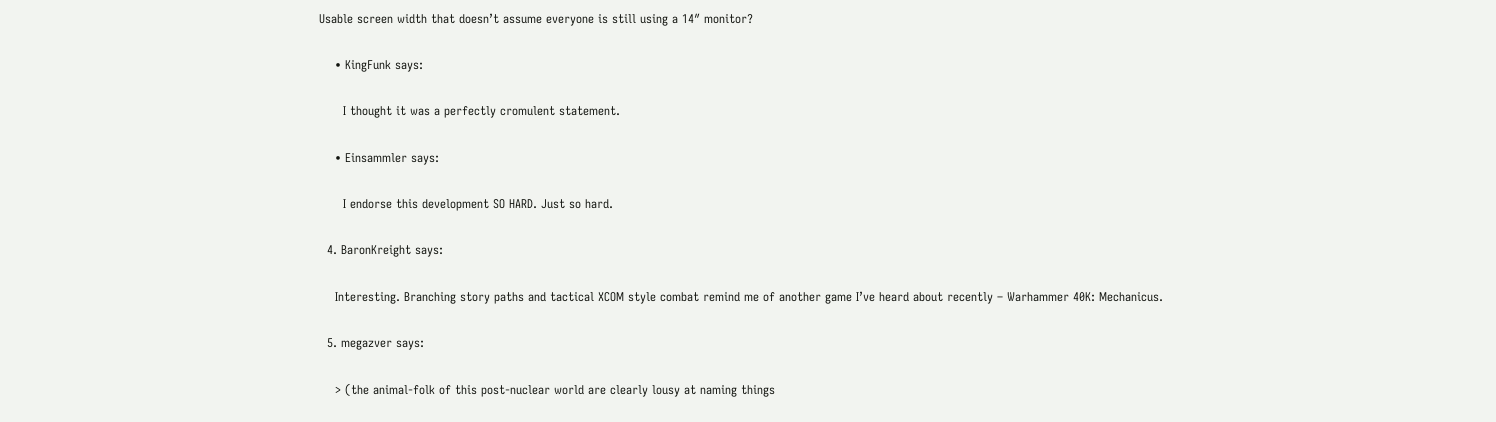Usable screen width that doesn’t assume everyone is still using a 14″ monitor?

    • KingFunk says:

      I thought it was a perfectly cromulent statement.

    • Einsammler says:

      I endorse this development SO HARD. Just so hard.

  4. BaronKreight says:

    Interesting. Branching story paths and tactical XCOM style combat remind me of another game I’ve heard about recently – Warhammer 40K: Mechanicus.

  5. megazver says:

    > (the animal-folk of this post-nuclear world are clearly lousy at naming things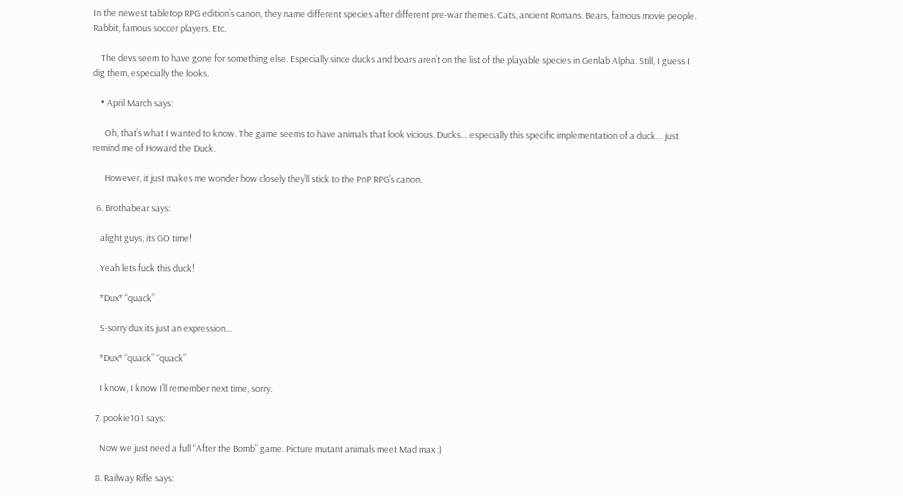In the newest tabletop RPG edition’s canon, they name different species after different pre-war themes. Cats, ancient Romans. Bears, famous movie people. Rabbit, famous soccer players. Etc.

    The devs seem to have gone for something else. Especially since ducks and boars aren’t on the list of the playable species in Genlab Alpha. Still, I guess I dig them, especially the looks.

    • April March says:

      Oh, that’s what I wanted to know. The game seems to have animals that look vicious. Ducks… especially this specific implementation of a duck… just remind me of Howard the Duck.

      However, it just makes me wonder how closely they’ll stick to the PnP RPG’s canon.

  6. Brothabear says:

    alight guys, its GO time!

    Yeah lets fuck this duck!

    *Dux* “quack”

    S-sorry dux its just an expression…

    *Dux* “quack” “quack”

    I know, I know I’ll remember next time, sorry.

  7. pookie101 says:

    Now we just need a full “After the Bomb” game. Picture mutant animals meet Mad max :)

  8. Railway Rifle says: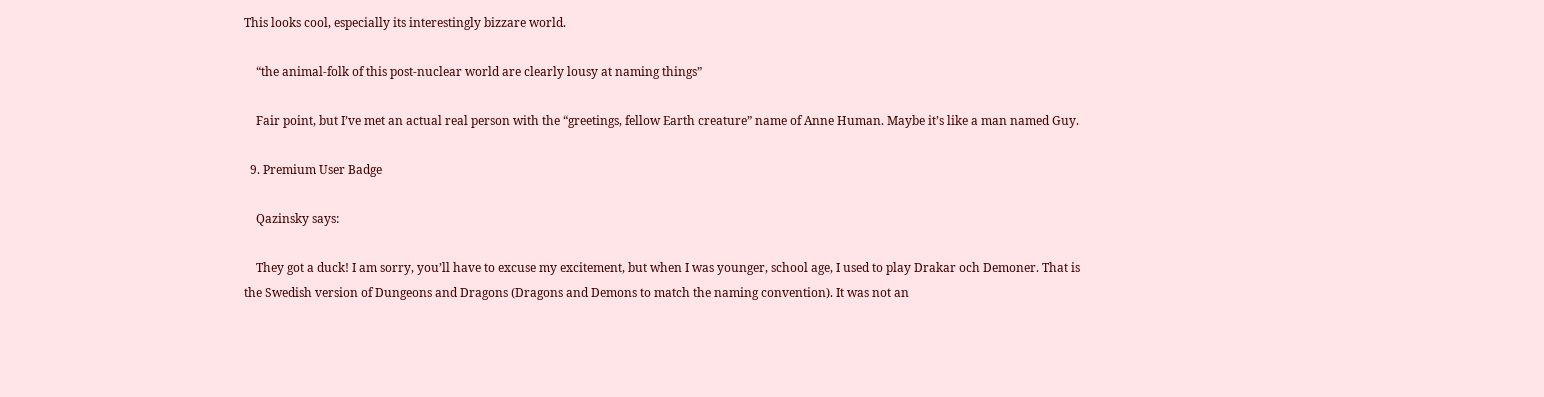This looks cool, especially its interestingly bizzare world.

    “the animal-folk of this post-nuclear world are clearly lousy at naming things”

    Fair point, but I’ve met an actual real person with the “greetings, fellow Earth creature” name of Anne Human. Maybe it’s like a man named Guy.

  9. Premium User Badge

    Qazinsky says:

    They got a duck! I am sorry, you’ll have to excuse my excitement, but when I was younger, school age, I used to play Drakar och Demoner. That is the Swedish version of Dungeons and Dragons (Dragons and Demons to match the naming convention). It was not an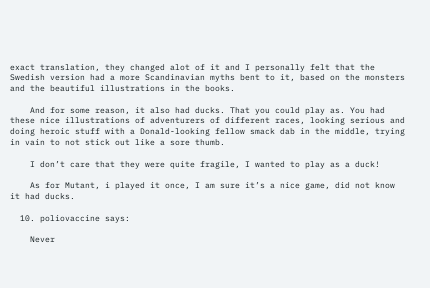exact translation, they changed alot of it and I personally felt that the Swedish version had a more Scandinavian myths bent to it, based on the monsters and the beautiful illustrations in the books.

    And for some reason, it also had ducks. That you could play as. You had these nice illustrations of adventurers of different races, looking serious and doing heroic stuff with a Donald-looking fellow smack dab in the middle, trying in vain to not stick out like a sore thumb.

    I don’t care that they were quite fragile, I wanted to play as a duck!

    As for Mutant, i played it once, I am sure it’s a nice game, did not know it had ducks.

  10. poliovaccine says:

    Never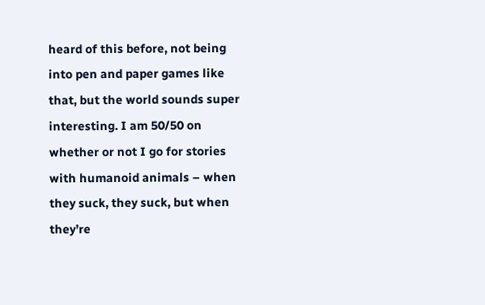heard of this before, not being into pen and paper games like that, but the world sounds super interesting. I am 50/50 on whether or not I go for stories with humanoid animals – when they suck, they suck, but when they’re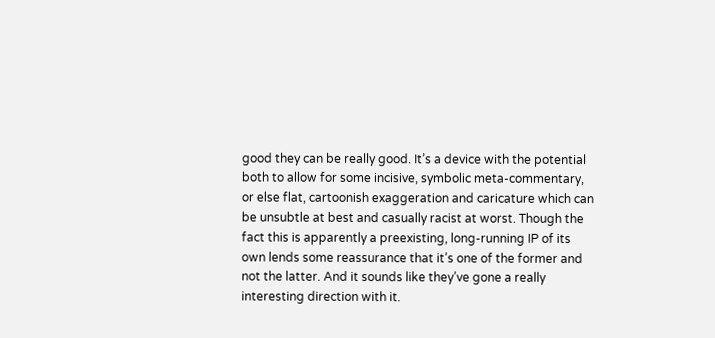good they can be really good. It’s a device with the potential both to allow for some incisive, symbolic meta-commentary, or else flat, cartoonish exaggeration and caricature which can be unsubtle at best and casually racist at worst. Though the fact this is apparently a preexisting, long-running IP of its own lends some reassurance that it’s one of the former and not the latter. And it sounds like they’ve gone a really interesting direction with it.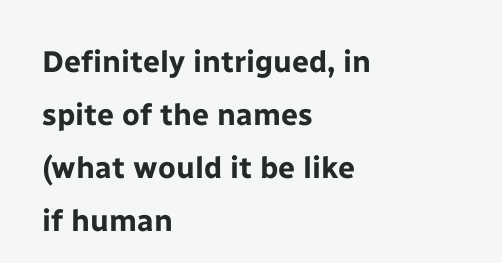Definitely intrigued, in spite of the names (what would it be like if human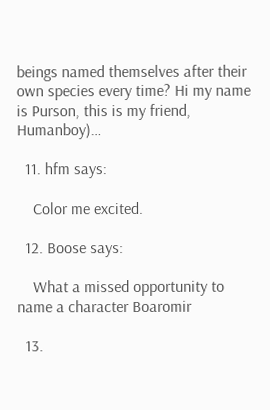beings named themselves after their own species every time? Hi my name is Purson, this is my friend, Humanboy)…

  11. hfm says:

    Color me excited.

  12. Boose says:

    What a missed opportunity to name a character Boaromir

  13.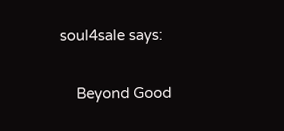soul4sale says:

    Beyond Good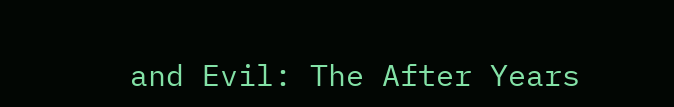and Evil: The After Years